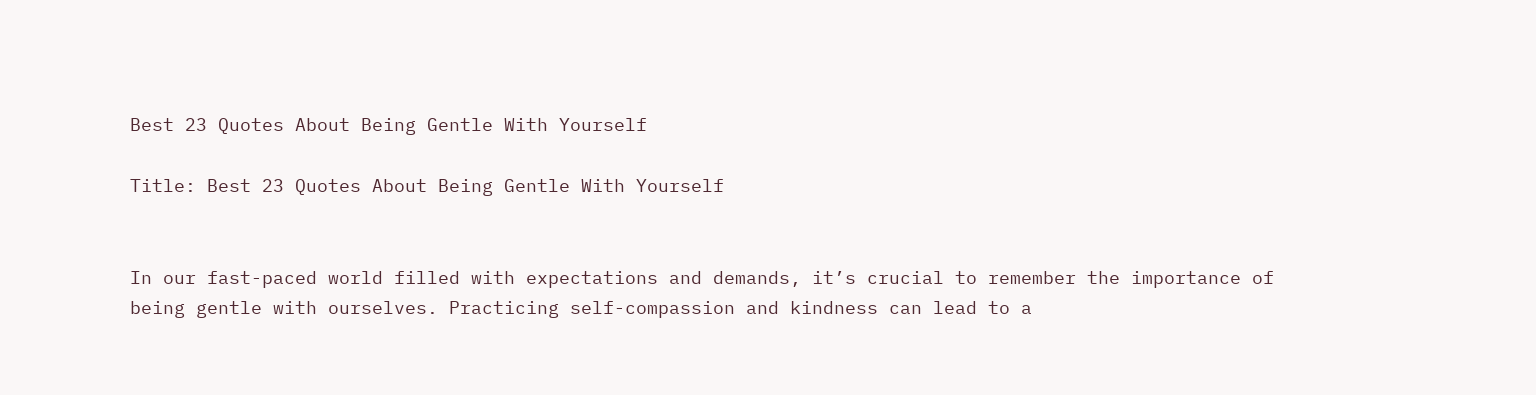Best 23 Quotes About Being Gentle With Yourself

Title: Best 23 Quotes About Being Gentle With Yourself


In our fast-paced world filled with expectations and demands, it’s crucial to remember the importance of being gentle with ourselves. Practicing self-compassion and kindness can lead to a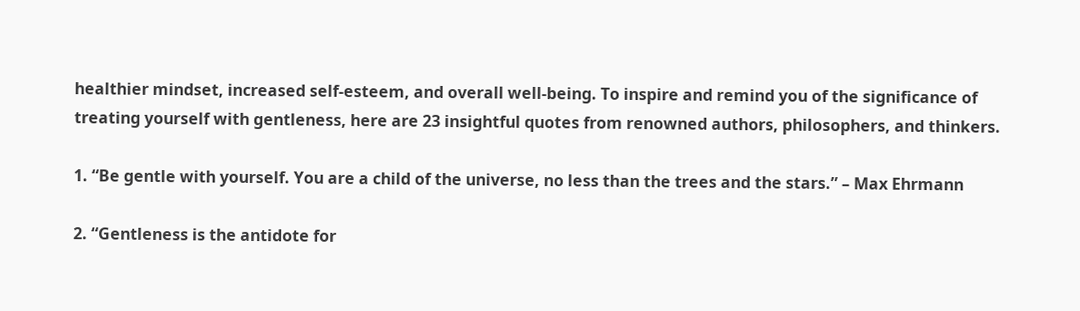healthier mindset, increased self-esteem, and overall well-being. To inspire and remind you of the significance of treating yourself with gentleness, here are 23 insightful quotes from renowned authors, philosophers, and thinkers.

1. “Be gentle with yourself. You are a child of the universe, no less than the trees and the stars.” – Max Ehrmann

2. “Gentleness is the antidote for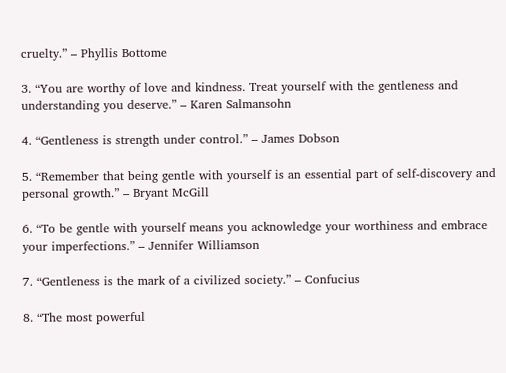cruelty.” – Phyllis Bottome

3. “You are worthy of love and kindness. Treat yourself with the gentleness and understanding you deserve.” – Karen Salmansohn

4. “Gentleness is strength under control.” – James Dobson

5. “Remember that being gentle with yourself is an essential part of self-discovery and personal growth.” – Bryant McGill

6. “To be gentle with yourself means you acknowledge your worthiness and embrace your imperfections.” – Jennifer Williamson

7. “Gentleness is the mark of a civilized society.” – Confucius

8. “The most powerful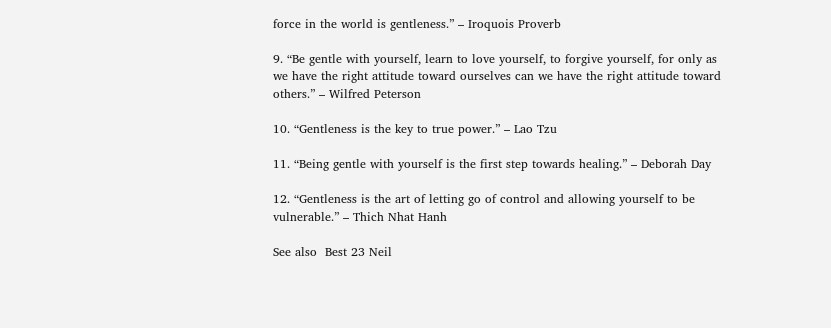force in the world is gentleness.” – Iroquois Proverb

9. “Be gentle with yourself, learn to love yourself, to forgive yourself, for only as we have the right attitude toward ourselves can we have the right attitude toward others.” – Wilfred Peterson

10. “Gentleness is the key to true power.” – Lao Tzu

11. “Being gentle with yourself is the first step towards healing.” – Deborah Day

12. “Gentleness is the art of letting go of control and allowing yourself to be vulnerable.” – Thich Nhat Hanh

See also  Best 23 Neil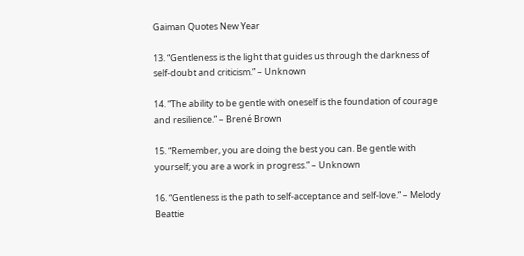Gaiman Quotes New Year

13. “Gentleness is the light that guides us through the darkness of self-doubt and criticism.” – Unknown

14. “The ability to be gentle with oneself is the foundation of courage and resilience.” – Brené Brown

15. “Remember, you are doing the best you can. Be gentle with yourself; you are a work in progress.” – Unknown

16. “Gentleness is the path to self-acceptance and self-love.” – Melody Beattie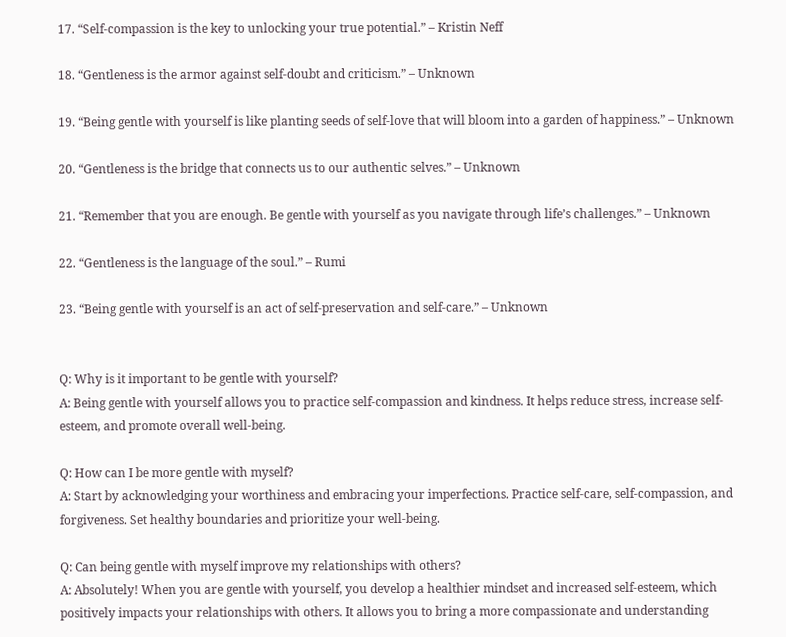17. “Self-compassion is the key to unlocking your true potential.” – Kristin Neff

18. “Gentleness is the armor against self-doubt and criticism.” – Unknown

19. “Being gentle with yourself is like planting seeds of self-love that will bloom into a garden of happiness.” – Unknown

20. “Gentleness is the bridge that connects us to our authentic selves.” – Unknown

21. “Remember that you are enough. Be gentle with yourself as you navigate through life’s challenges.” – Unknown

22. “Gentleness is the language of the soul.” – Rumi

23. “Being gentle with yourself is an act of self-preservation and self-care.” – Unknown


Q: Why is it important to be gentle with yourself?
A: Being gentle with yourself allows you to practice self-compassion and kindness. It helps reduce stress, increase self-esteem, and promote overall well-being.

Q: How can I be more gentle with myself?
A: Start by acknowledging your worthiness and embracing your imperfections. Practice self-care, self-compassion, and forgiveness. Set healthy boundaries and prioritize your well-being.

Q: Can being gentle with myself improve my relationships with others?
A: Absolutely! When you are gentle with yourself, you develop a healthier mindset and increased self-esteem, which positively impacts your relationships with others. It allows you to bring a more compassionate and understanding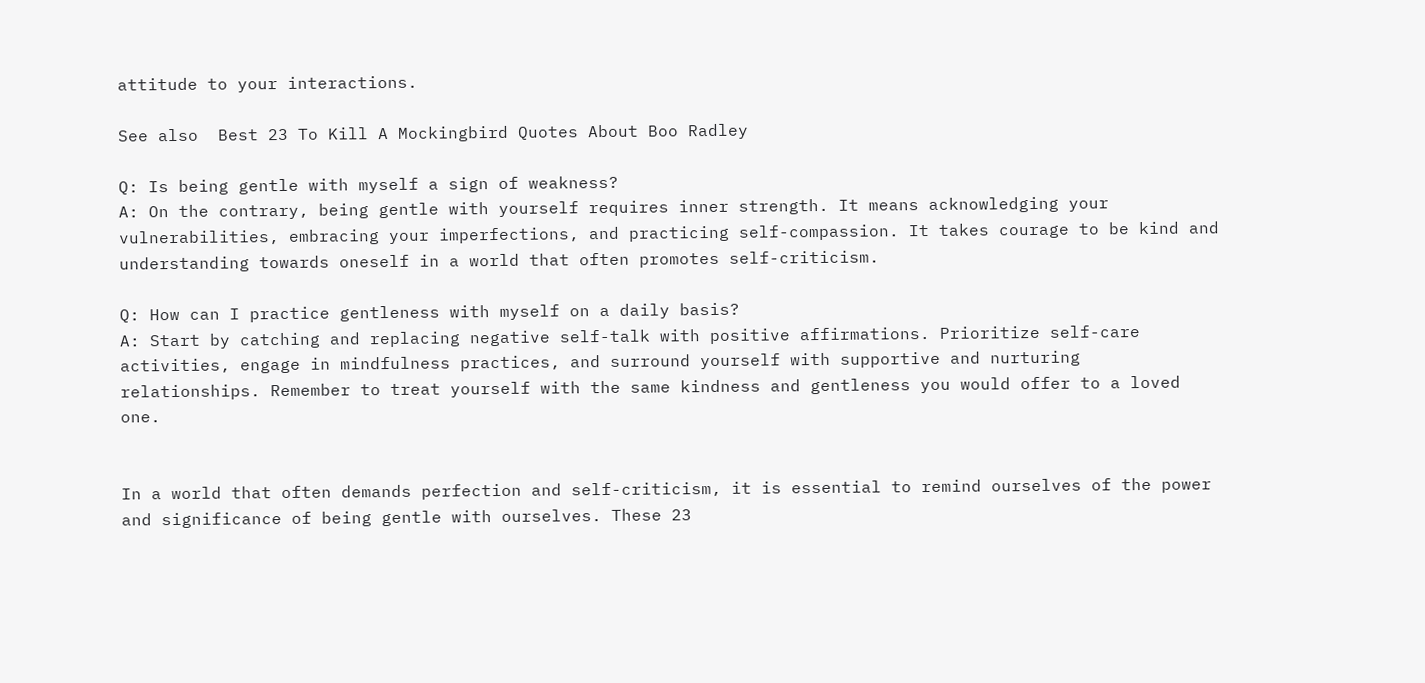attitude to your interactions.

See also  Best 23 To Kill A Mockingbird Quotes About Boo Radley

Q: Is being gentle with myself a sign of weakness?
A: On the contrary, being gentle with yourself requires inner strength. It means acknowledging your vulnerabilities, embracing your imperfections, and practicing self-compassion. It takes courage to be kind and understanding towards oneself in a world that often promotes self-criticism.

Q: How can I practice gentleness with myself on a daily basis?
A: Start by catching and replacing negative self-talk with positive affirmations. Prioritize self-care activities, engage in mindfulness practices, and surround yourself with supportive and nurturing relationships. Remember to treat yourself with the same kindness and gentleness you would offer to a loved one.


In a world that often demands perfection and self-criticism, it is essential to remind ourselves of the power and significance of being gentle with ourselves. These 23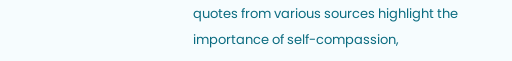quotes from various sources highlight the importance of self-compassion,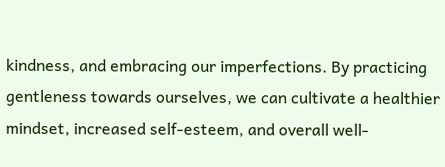kindness, and embracing our imperfections. By practicing gentleness towards ourselves, we can cultivate a healthier mindset, increased self-esteem, and overall well-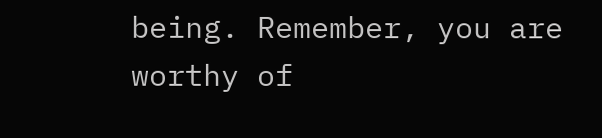being. Remember, you are worthy of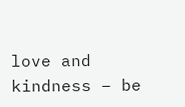love and kindness – be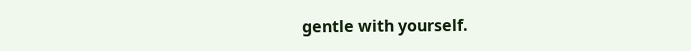gentle with yourself.